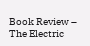Book Review – The Electric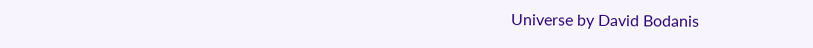Universe by David Bodanis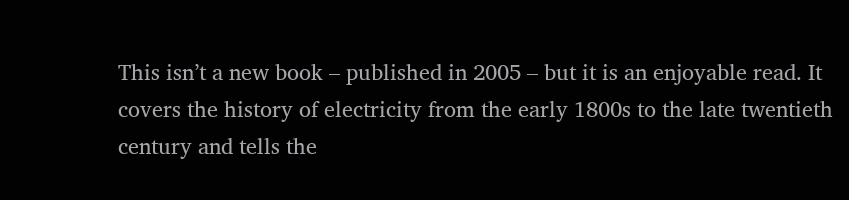This isn’t a new book – published in 2005 – but it is an enjoyable read. It covers the history of electricity from the early 1800s to the late twentieth century and tells the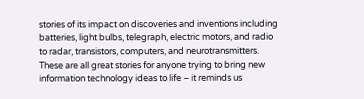stories of its impact on discoveries and inventions including batteries, light bulbs, telegraph, electric motors, and radio to radar, transistors, computers, and neurotransmitters. These are all great stories for anyone trying to bring new information technology ideas to life – it reminds us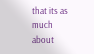that its as much about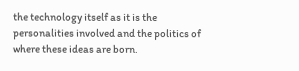the technology itself as it is the personalities involved and the politics of where these ideas are born.